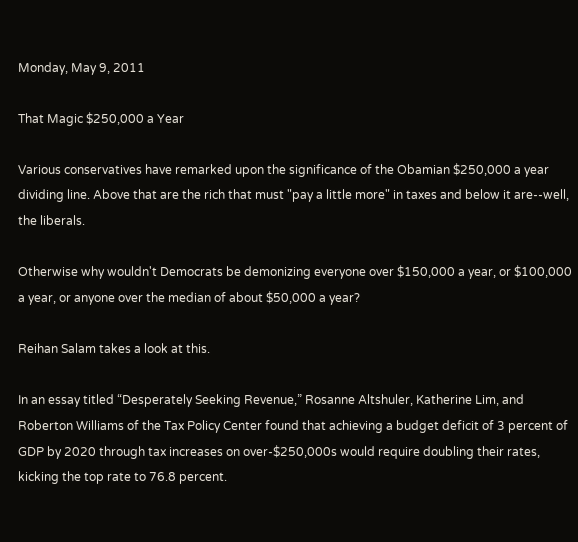Monday, May 9, 2011

That Magic $250,000 a Year

Various conservatives have remarked upon the significance of the Obamian $250,000 a year dividing line. Above that are the rich that must "pay a little more" in taxes and below it are--well, the liberals.

Otherwise why wouldn't Democrats be demonizing everyone over $150,000 a year, or $100,000 a year, or anyone over the median of about $50,000 a year?

Reihan Salam takes a look at this.

In an essay titled “Desperately Seeking Revenue,” Rosanne Altshuler, Katherine Lim, and Roberton Williams of the Tax Policy Center found that achieving a budget deficit of 3 percent of GDP by 2020 through tax increases on over-$250,000s would require doubling their rates, kicking the top rate to 76.8 percent.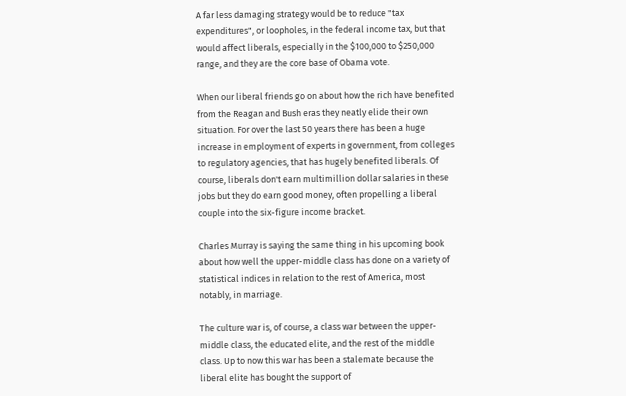A far less damaging strategy would be to reduce "tax expenditures", or loopholes, in the federal income tax, but that would affect liberals, especially in the $100,000 to $250,000 range, and they are the core base of Obama vote.

When our liberal friends go on about how the rich have benefited from the Reagan and Bush eras they neatly elide their own situation. For over the last 50 years there has been a huge increase in employment of experts in government, from colleges to regulatory agencies, that has hugely benefited liberals. Of course, liberals don't earn multimillion dollar salaries in these jobs but they do earn good money, often propelling a liberal couple into the six-figure income bracket.

Charles Murray is saying the same thing in his upcoming book about how well the upper-middle class has done on a variety of statistical indices in relation to the rest of America, most notably, in marriage.

The culture war is, of course, a class war between the upper-middle class, the educated elite, and the rest of the middle class. Up to now this war has been a stalemate because the liberal elite has bought the support of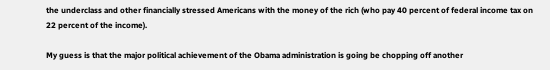the underclass and other financially stressed Americans with the money of the rich (who pay 40 percent of federal income tax on 22 percent of the income).

My guess is that the major political achievement of the Obama administration is going be chopping off another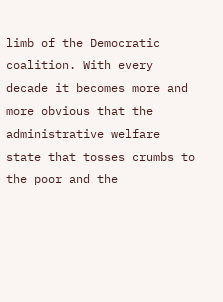limb of the Democratic coalition. With every decade it becomes more and more obvious that the administrative welfare state that tosses crumbs to the poor and the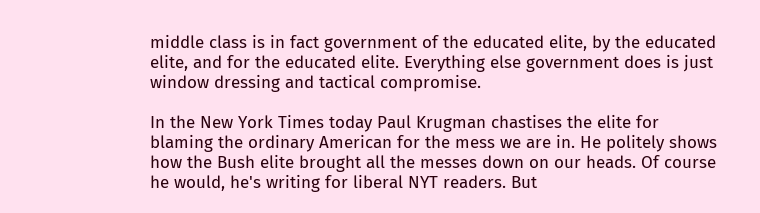middle class is in fact government of the educated elite, by the educated elite, and for the educated elite. Everything else government does is just window dressing and tactical compromise.

In the New York Times today Paul Krugman chastises the elite for blaming the ordinary American for the mess we are in. He politely shows how the Bush elite brought all the messes down on our heads. Of course he would, he's writing for liberal NYT readers. But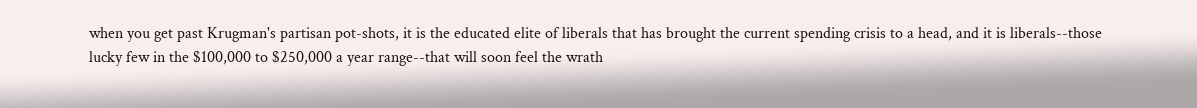when you get past Krugman's partisan pot-shots, it is the educated elite of liberals that has brought the current spending crisis to a head, and it is liberals--those lucky few in the $100,000 to $250,000 a year range--that will soon feel the wrath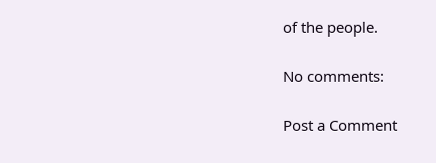of the people.

No comments:

Post a Comment